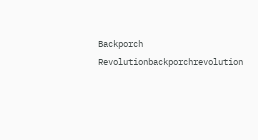Backporch Revolutionbackporchrevolution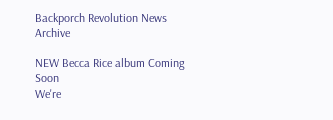Backporch Revolution News Archive

NEW Becca Rice album Coming Soon
We're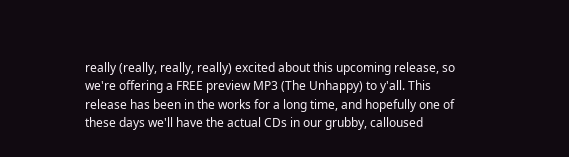really (really, really, really) excited about this upcoming release, so we're offering a FREE preview MP3 (The Unhappy) to y'all. This release has been in the works for a long time, and hopefully one of these days we'll have the actual CDs in our grubby, calloused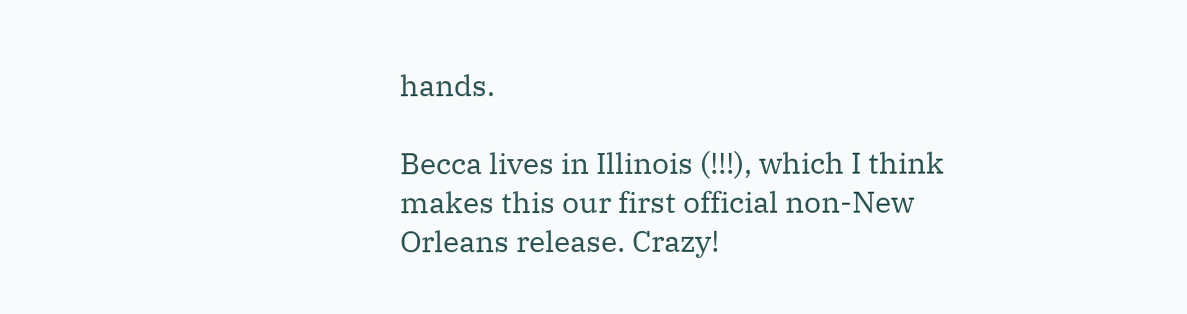hands.

Becca lives in Illinois (!!!), which I think makes this our first official non-New Orleans release. Crazy!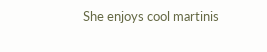She enjoys cool martinis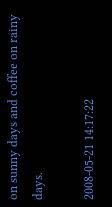on sunny days and coffee on rainy days.

2008-05-21 14:17:22